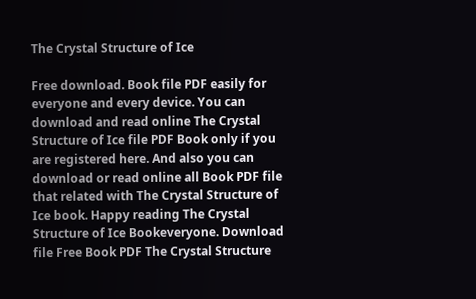The Crystal Structure of Ice

Free download. Book file PDF easily for everyone and every device. You can download and read online The Crystal Structure of Ice file PDF Book only if you are registered here. And also you can download or read online all Book PDF file that related with The Crystal Structure of Ice book. Happy reading The Crystal Structure of Ice Bookeveryone. Download file Free Book PDF The Crystal Structure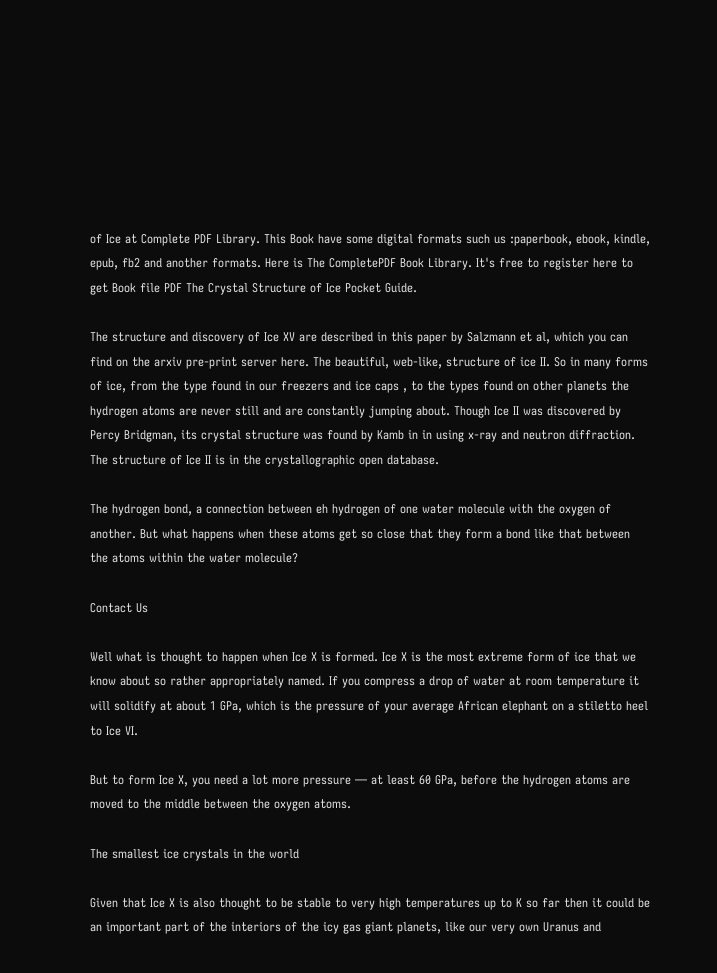of Ice at Complete PDF Library. This Book have some digital formats such us :paperbook, ebook, kindle, epub, fb2 and another formats. Here is The CompletePDF Book Library. It's free to register here to get Book file PDF The Crystal Structure of Ice Pocket Guide.

The structure and discovery of Ice XV are described in this paper by Salzmann et al, which you can find on the arxiv pre-print server here. The beautiful, web-like, structure of ice II. So in many forms of ice, from the type found in our freezers and ice caps , to the types found on other planets the hydrogen atoms are never still and are constantly jumping about. Though Ice II was discovered by Percy Bridgman, its crystal structure was found by Kamb in in using x-ray and neutron diffraction. The structure of Ice II is in the crystallographic open database.

The hydrogen bond, a connection between eh hydrogen of one water molecule with the oxygen of another. But what happens when these atoms get so close that they form a bond like that between the atoms within the water molecule?

Contact Us

Well what is thought to happen when Ice X is formed. Ice X is the most extreme form of ice that we know about so rather appropriately named. If you compress a drop of water at room temperature it will solidify at about 1 GPa, which is the pressure of your average African elephant on a stiletto heel to Ice VI.

But to form Ice X, you need a lot more pressure — at least 60 GPa, before the hydrogen atoms are moved to the middle between the oxygen atoms.

The smallest ice crystals in the world

Given that Ice X is also thought to be stable to very high temperatures up to K so far then it could be an important part of the interiors of the icy gas giant planets, like our very own Uranus and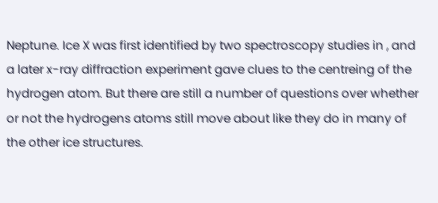Neptune. Ice X was first identified by two spectroscopy studies in , and a later x-ray diffraction experiment gave clues to the centreing of the hydrogen atom. But there are still a number of questions over whether or not the hydrogens atoms still move about like they do in many of the other ice structures.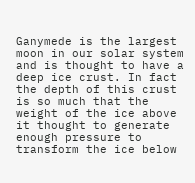Ganymede is the largest moon in our solar system and is thought to have a deep ice crust. In fact the depth of this crust is so much that the weight of the ice above it thought to generate enough pressure to transform the ice below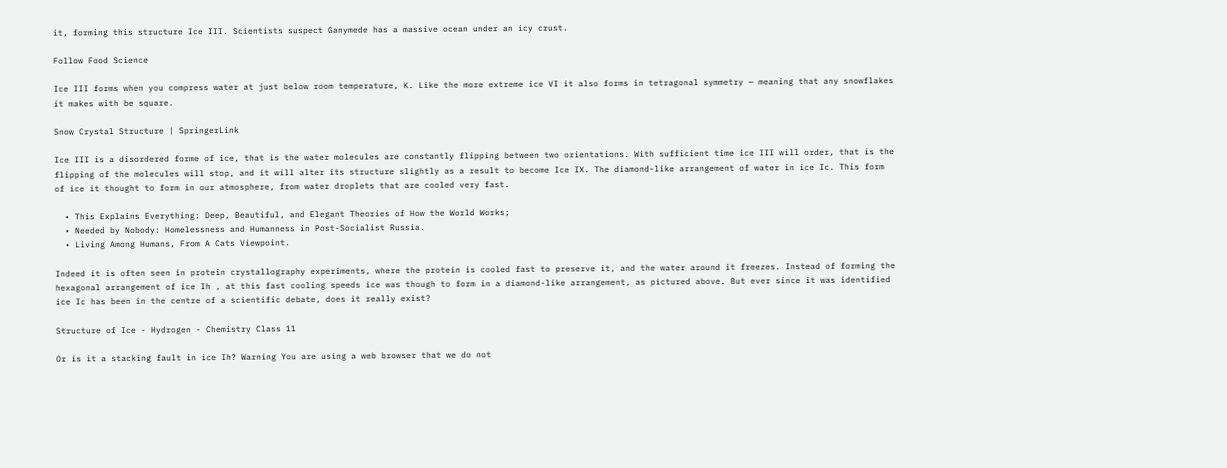it, forming this structure Ice III. Scientists suspect Ganymede has a massive ocean under an icy crust.

Follow Food Science

Ice III forms when you compress water at just below room temperature, K. Like the more extreme ice VI it also forms in tetragonal symmetry — meaning that any snowflakes it makes with be square.

Snow Crystal Structure | SpringerLink

Ice III is a disordered forme of ice, that is the water molecules are constantly flipping between two orientations. With sufficient time ice III will order, that is the flipping of the molecules will stop, and it will alter its structure slightly as a result to become Ice IX. The diamond-like arrangement of water in ice Ic. This form of ice it thought to form in our atmosphere, from water droplets that are cooled very fast.

  • This Explains Everything: Deep, Beautiful, and Elegant Theories of How the World Works;
  • Needed by Nobody: Homelessness and Humanness in Post-Socialist Russia.
  • Living Among Humans, From A Cats Viewpoint.

Indeed it is often seen in protein crystallography experiments, where the protein is cooled fast to preserve it, and the water around it freezes. Instead of forming the hexagonal arrangement of ice Ih , at this fast cooling speeds ice was though to form in a diamond-like arrangement, as pictured above. But ever since it was identified ice Ic has been in the centre of a scientific debate, does it really exist?

Structure of Ice - Hydrogen - Chemistry Class 11

Or is it a stacking fault in ice Ih? Warning You are using a web browser that we do not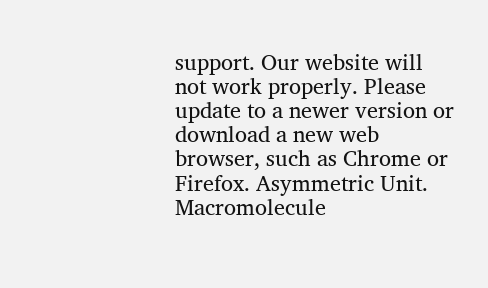support. Our website will not work properly. Please update to a newer version or download a new web browser, such as Chrome or Firefox. Asymmetric Unit. Macromolecule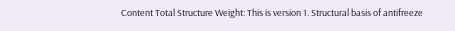Content Total Structure Weight: This is version 1. Structural basis of antifreeze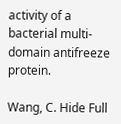activity of a bacterial multi-domain antifreeze protein.

Wang, C. Hide Full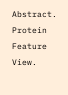Abstract. Protein Feature View.